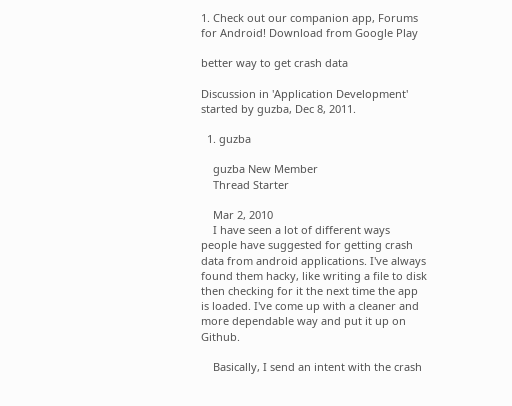1. Check out our companion app, Forums for Android! Download from Google Play

better way to get crash data

Discussion in 'Application Development' started by guzba, Dec 8, 2011.

  1. guzba

    guzba New Member
    Thread Starter

    Mar 2, 2010
    I have seen a lot of different ways people have suggested for getting crash data from android applications. I've always found them hacky, like writing a file to disk then checking for it the next time the app is loaded. I've come up with a cleaner and more dependable way and put it up on Github.

    Basically, I send an intent with the crash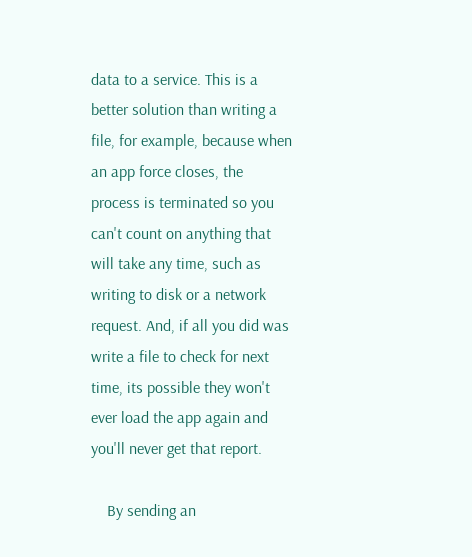data to a service. This is a better solution than writing a file, for example, because when an app force closes, the process is terminated so you can't count on anything that will take any time, such as writing to disk or a network request. And, if all you did was write a file to check for next time, its possible they won't ever load the app again and you'll never get that report.

    By sending an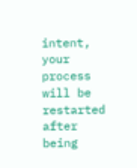intent, your process will be restarted after being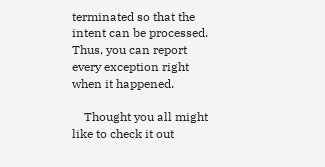terminated so that the intent can be processed. Thus, you can report every exception right when it happened.

    Thought you all might like to check it out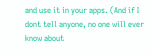and use it in your apps. (And if I dont tell anyone, no one will ever know about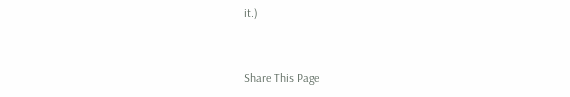it.)



Share This Page